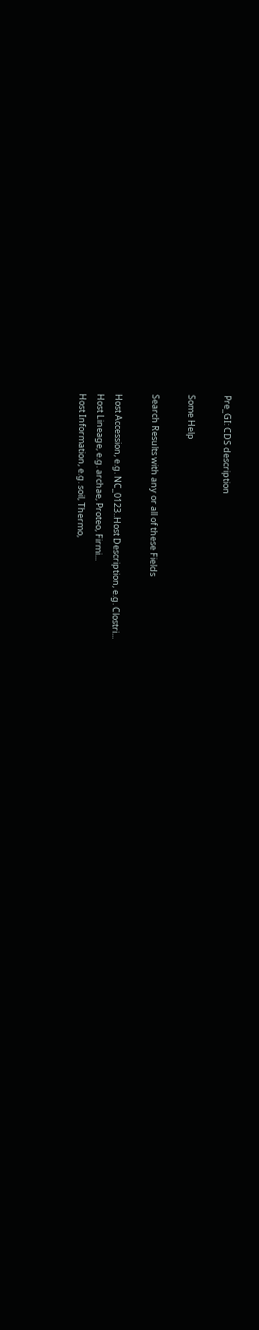Pre_GI: CDS description

Some Help

Search Results with any or all of these Fields

Host Accession, e.g. NC_0123..Host Description, e.g. Clostri...
Host Lineage, e.g. archae, Proteo, Firmi...
Host Information, e.g. soil, Thermo,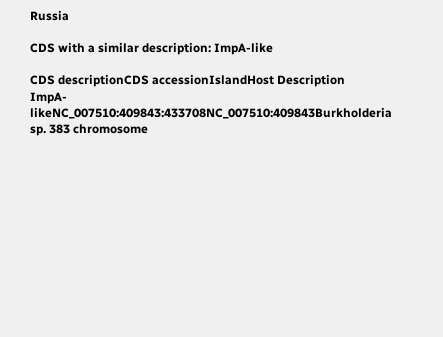Russia

CDS with a similar description: ImpA-like

CDS descriptionCDS accessionIslandHost Description
ImpA-likeNC_007510:409843:433708NC_007510:409843Burkholderia sp. 383 chromosome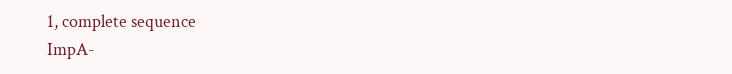1, complete sequence
ImpA-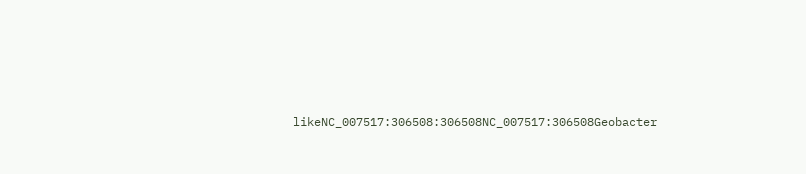likeNC_007517:306508:306508NC_007517:306508Geobacter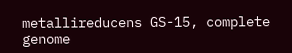metallireducens GS-15, complete genome